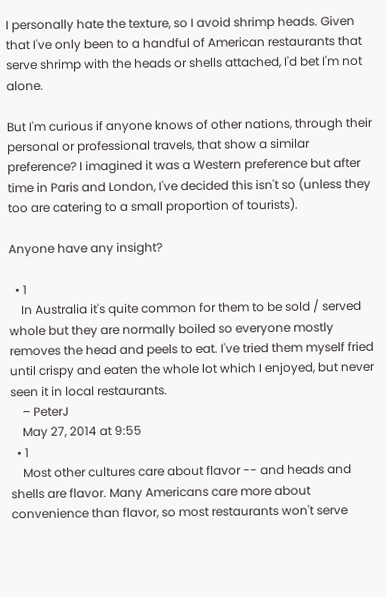I personally hate the texture, so I avoid shrimp heads. Given that I've only been to a handful of American restaurants that serve shrimp with the heads or shells attached, I'd bet I'm not alone.

But I'm curious if anyone knows of other nations, through their personal or professional travels, that show a similar preference? I imagined it was a Western preference but after time in Paris and London, I've decided this isn't so (unless they too are catering to a small proportion of tourists).

Anyone have any insight?

  • 1
    In Australia it's quite common for them to be sold / served whole but they are normally boiled so everyone mostly removes the head and peels to eat. I've tried them myself fried until crispy and eaten the whole lot which I enjoyed, but never seen it in local restaurants.
    – PeterJ
    May 27, 2014 at 9:55
  • 1
    Most other cultures care about flavor -- and heads and shells are flavor. Many Americans care more about convenience than flavor, so most restaurants won't serve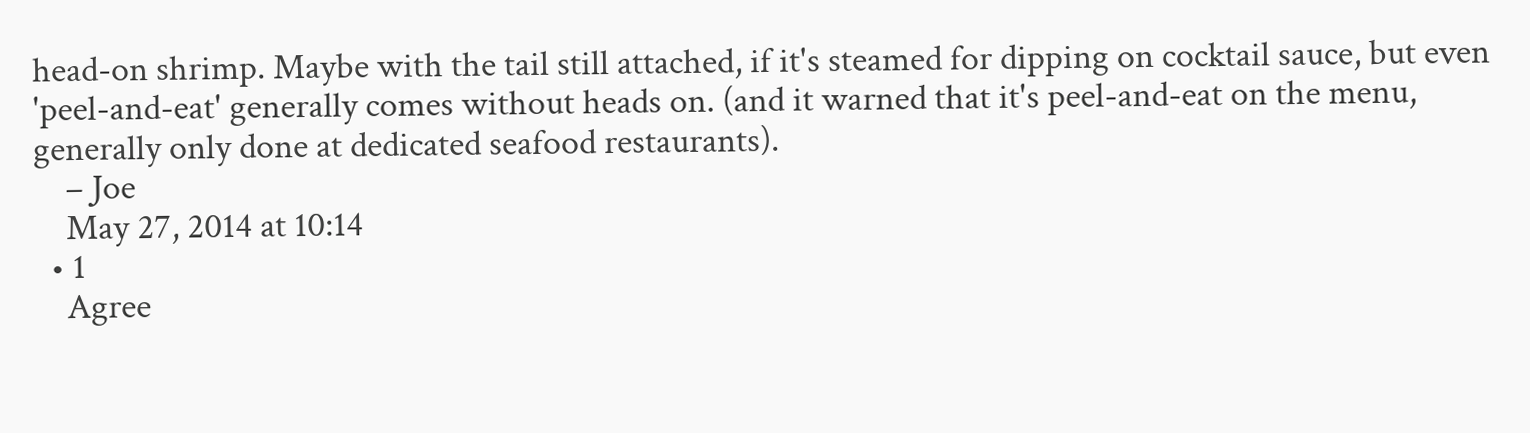head-on shrimp. Maybe with the tail still attached, if it's steamed for dipping on cocktail sauce, but even 'peel-and-eat' generally comes without heads on. (and it warned that it's peel-and-eat on the menu, generally only done at dedicated seafood restaurants).
    – Joe
    May 27, 2014 at 10:14
  • 1
    Agree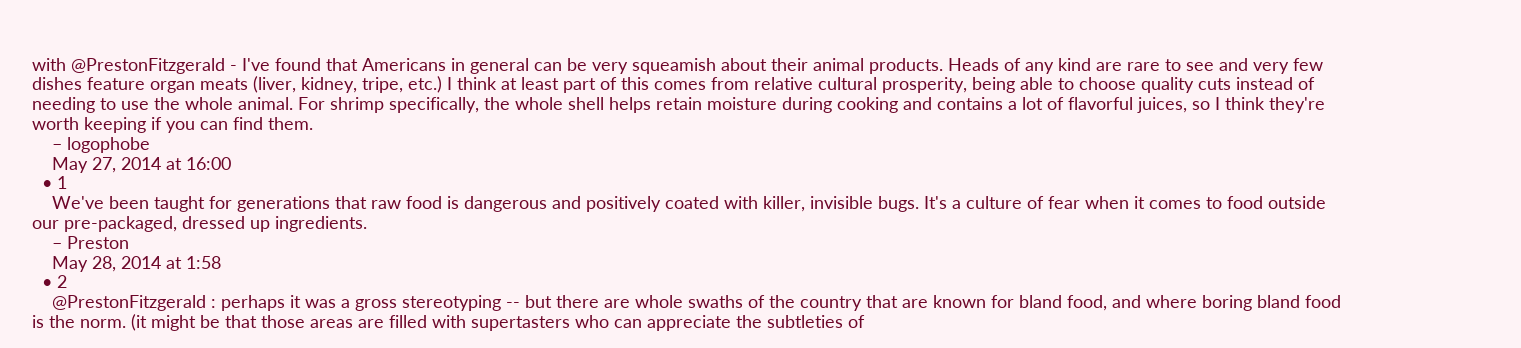with @PrestonFitzgerald - I've found that Americans in general can be very squeamish about their animal products. Heads of any kind are rare to see and very few dishes feature organ meats (liver, kidney, tripe, etc.) I think at least part of this comes from relative cultural prosperity, being able to choose quality cuts instead of needing to use the whole animal. For shrimp specifically, the whole shell helps retain moisture during cooking and contains a lot of flavorful juices, so I think they're worth keeping if you can find them.
    – logophobe
    May 27, 2014 at 16:00
  • 1
    We've been taught for generations that raw food is dangerous and positively coated with killer, invisible bugs. It's a culture of fear when it comes to food outside our pre-packaged, dressed up ingredients.
    – Preston
    May 28, 2014 at 1:58
  • 2
    @PrestonFitzgerald : perhaps it was a gross stereotyping -- but there are whole swaths of the country that are known for bland food, and where boring bland food is the norm. (it might be that those areas are filled with supertasters who can appreciate the subtleties of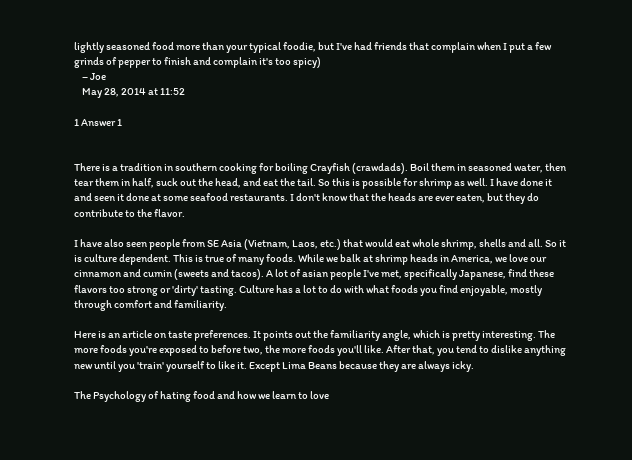lightly seasoned food more than your typical foodie, but I've had friends that complain when I put a few grinds of pepper to finish and complain it's too spicy)
    – Joe
    May 28, 2014 at 11:52

1 Answer 1


There is a tradition in southern cooking for boiling Crayfish (crawdads). Boil them in seasoned water, then tear them in half, suck out the head, and eat the tail. So this is possible for shrimp as well. I have done it and seen it done at some seafood restaurants. I don't know that the heads are ever eaten, but they do contribute to the flavor.

I have also seen people from SE Asia (Vietnam, Laos, etc.) that would eat whole shrimp, shells and all. So it is culture dependent. This is true of many foods. While we balk at shrimp heads in America, we love our cinnamon and cumin (sweets and tacos). A lot of asian people I've met, specifically Japanese, find these flavors too strong or 'dirty' tasting. Culture has a lot to do with what foods you find enjoyable, mostly through comfort and familiarity.

Here is an article on taste preferences. It points out the familiarity angle, which is pretty interesting. The more foods you're exposed to before two, the more foods you'll like. After that, you tend to dislike anything new until you 'train' yourself to like it. Except Lima Beans because they are always icky.

The Psychology of hating food and how we learn to love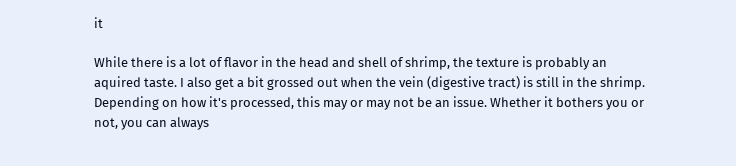it

While there is a lot of flavor in the head and shell of shrimp, the texture is probably an aquired taste. I also get a bit grossed out when the vein (digestive tract) is still in the shrimp. Depending on how it's processed, this may or may not be an issue. Whether it bothers you or not, you can always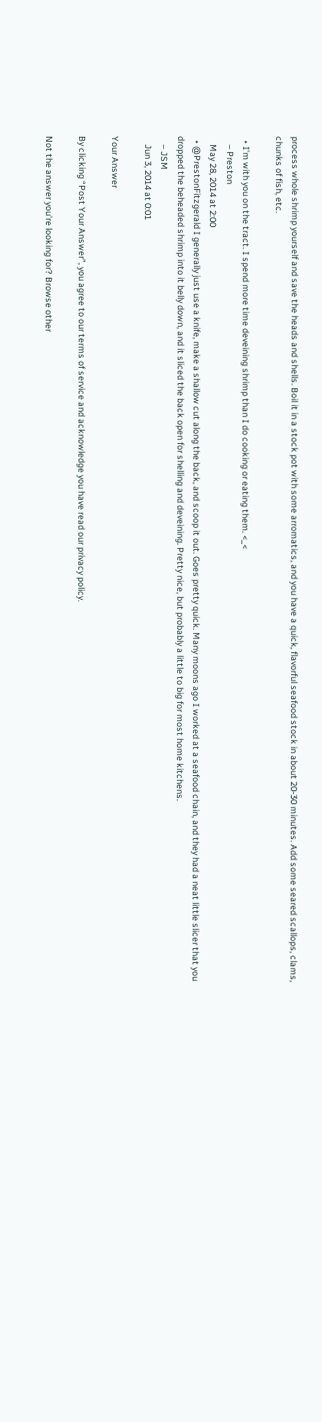process whole shrimp yourself and save the heads and shells. Boil it in a stock pot with some arromatics, and you have a quick, flavorful seafood stock in about 20-30 minutes. Add some seared scallops, clams, chunks of fish, etc.

  • I'm with you on the tract. I spend more time deveining shrimp than I do cooking or eating them. <_<
    – Preston
    May 28, 2014 at 2:00
  • @PrestonFitzgerald I generally just use a knife, make a shallow cut along the back, and scoop it out. Goes pretty quick. Many moons ago I worked at a seafood chain, and they had a neat little slicer that you dropped the beheaded shrimp into it belly down, and it sliced the back open for shelling and deveining. Pretty nice, but probably a little to big for most home kitchens.
    – JSM
    Jun 3, 2014 at 0:01

Your Answer

By clicking “Post Your Answer”, you agree to our terms of service and acknowledge you have read our privacy policy.

Not the answer you're looking for? Browse other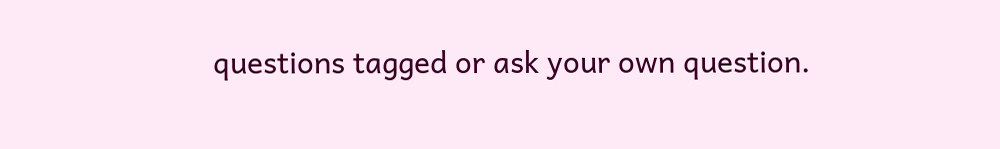questions tagged or ask your own question.